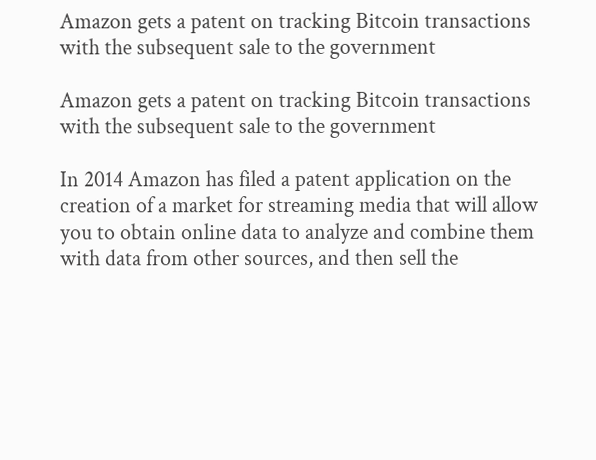Amazon gets a patent on tracking Bitcoin transactions with the subsequent sale to the government

Amazon gets a patent on tracking Bitcoin transactions with the subsequent sale to the government

In 2014 Amazon has filed a patent application on the creation of a market for streaming media that will allow you to obtain online data to analyze and combine them with data from other sources, and then sell the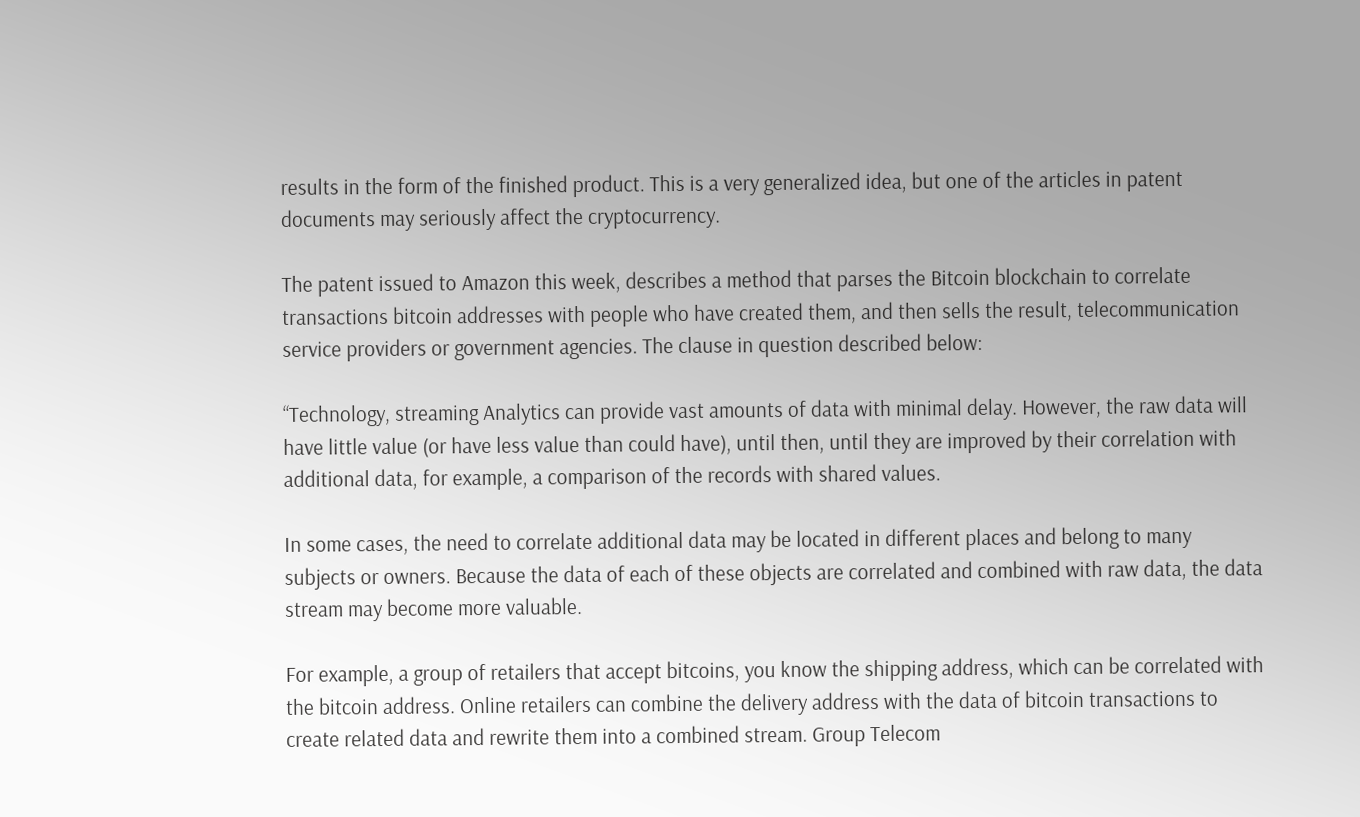results in the form of the finished product. This is a very generalized idea, but one of the articles in patent documents may seriously affect the cryptocurrency.

The patent issued to Amazon this week, describes a method that parses the Bitcoin blockchain to correlate transactions bitcoin addresses with people who have created them, and then sells the result, telecommunication service providers or government agencies. The clause in question described below:

“Technology, streaming Analytics can provide vast amounts of data with minimal delay. However, the raw data will have little value (or have less value than could have), until then, until they are improved by their correlation with additional data, for example, a comparison of the records with shared values.

In some cases, the need to correlate additional data may be located in different places and belong to many subjects or owners. Because the data of each of these objects are correlated and combined with raw data, the data stream may become more valuable.

For example, a group of retailers that accept bitcoins, you know the shipping address, which can be correlated with the bitcoin address. Online retailers can combine the delivery address with the data of bitcoin transactions to create related data and rewrite them into a combined stream. Group Telecom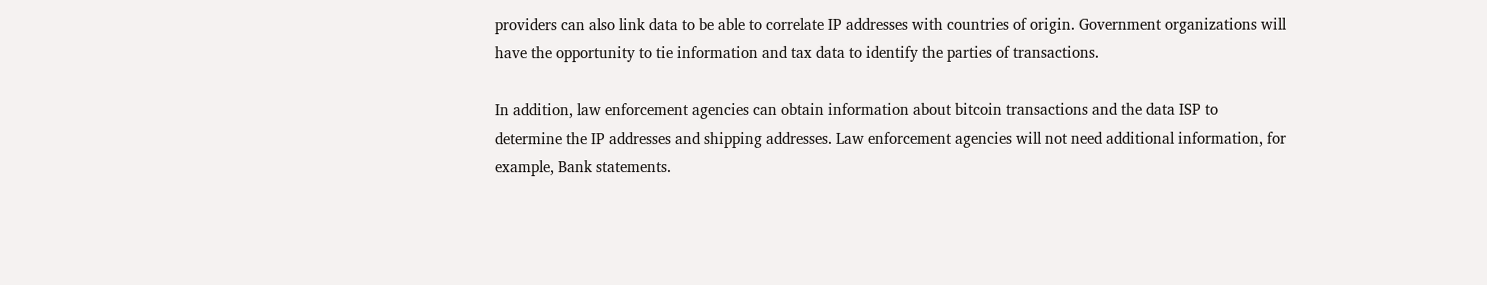providers can also link data to be able to correlate IP addresses with countries of origin. Government organizations will have the opportunity to tie information and tax data to identify the parties of transactions.

In addition, law enforcement agencies can obtain information about bitcoin transactions and the data ISP to determine the IP addresses and shipping addresses. Law enforcement agencies will not need additional information, for example, Bank statements.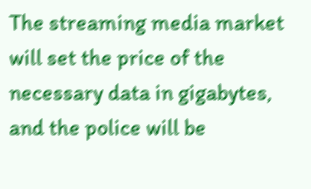The streaming media market will set the price of the necessary data in gigabytes, and the police will be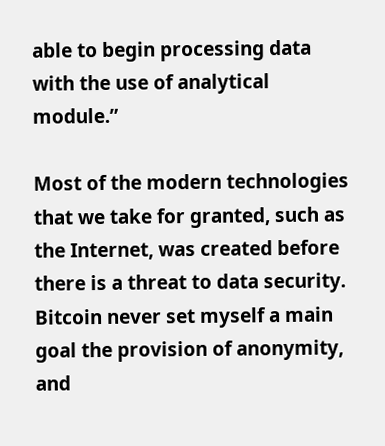able to begin processing data with the use of analytical module.”

Most of the modern technologies that we take for granted, such as the Internet, was created before there is a threat to data security. Bitcoin never set myself a main goal the provision of anonymity, and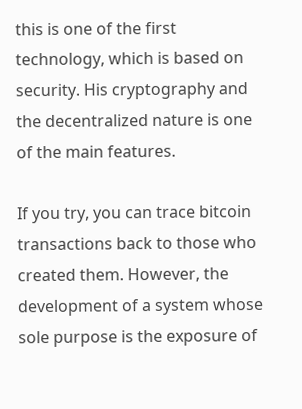this is one of the first technology, which is based on security. His cryptography and the decentralized nature is one of the main features.

If you try, you can trace bitcoin transactions back to those who created them. However, the development of a system whose sole purpose is the exposure of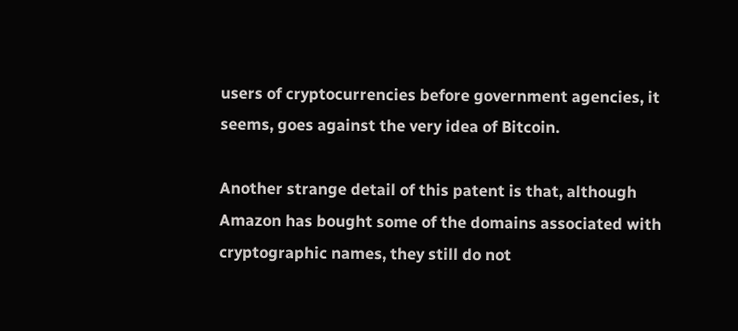users of cryptocurrencies before government agencies, it seems, goes against the very idea of Bitcoin.

Another strange detail of this patent is that, although Amazon has bought some of the domains associated with cryptographic names, they still do not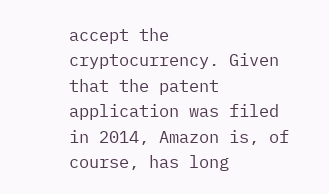accept the cryptocurrency. Given that the patent application was filed in 2014, Amazon is, of course, has long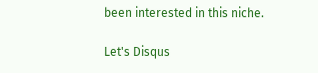been interested in this niche.

Let's Disqus